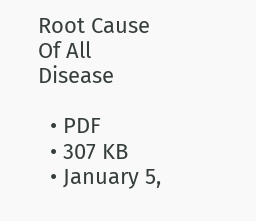Root Cause Of All Disease

  • PDF
  • 307 KB
  • January 5,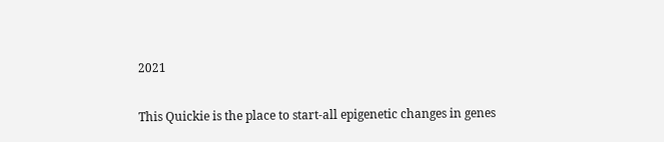2021

This Quickie is the place to start-all epigenetic changes in genes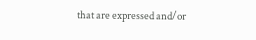that are expressed and/or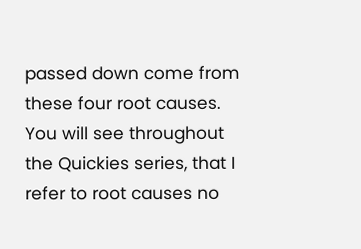passed down come from these four root causes. You will see throughout the Quickies series, that I refer to root causes no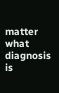matter what diagnosis is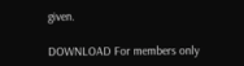given.

DOWNLOAD For members only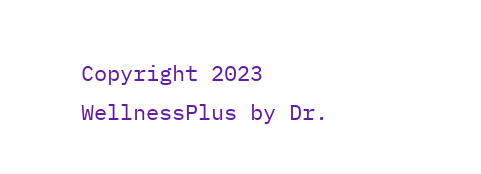Copyright 2023 WellnessPlus by Dr.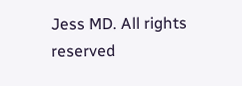Jess MD. All rights reserved